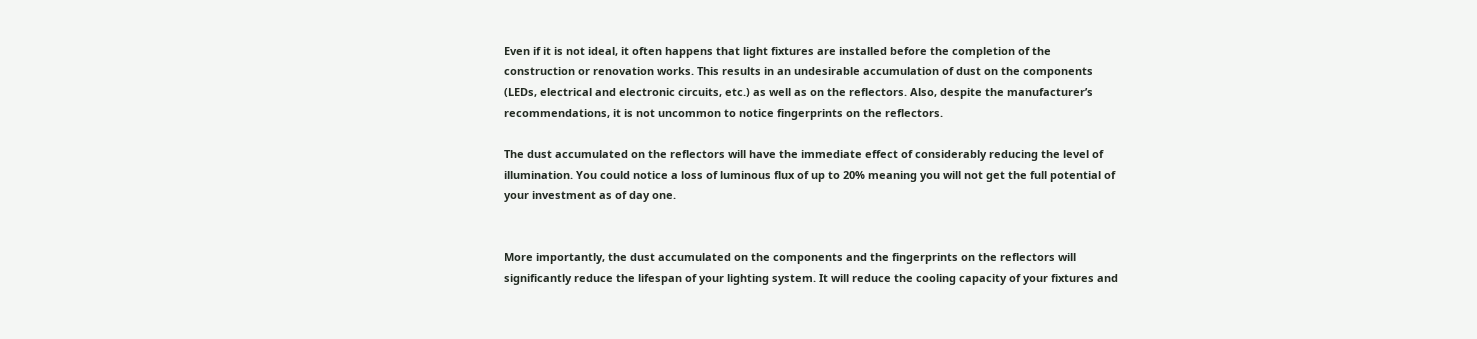Even if it is not ideal, it often happens that light fixtures are installed before the completion of the construction or renovation works. This results in an undesirable accumulation of dust on the components (LEDs, electrical and electronic circuits, etc.) as well as on the reflectors. Also, despite the manufacturer’s recommendations, it is not uncommon to notice fingerprints on the reflectors.

The dust accumulated on the reflectors will have the immediate effect of considerably reducing the level of illumination. You could notice a loss of luminous flux of up to 20% meaning you will not get the full potential of your investment as of day one.


More importantly, the dust accumulated on the components and the fingerprints on the reflectors will significantly reduce the lifespan of your lighting system. It will reduce the cooling capacity of your fixtures and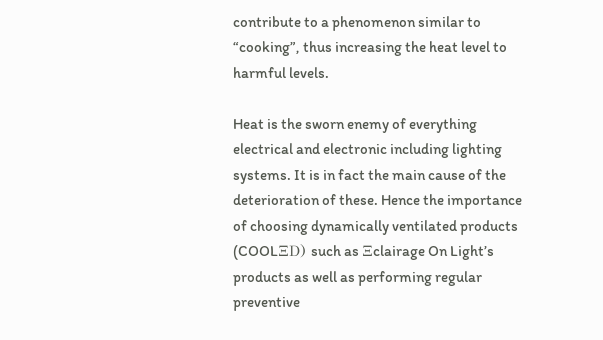contribute to a phenomenon similar to “cooking”, thus increasing the heat level to harmful levels.

Heat is the sworn enemy of everything electrical and electronic including lighting systems. It is in fact the main cause of the deterioration of these. Hence the importance of choosing dynamically ventilated products (COOLΞD) such as Ξclairage On Light’s products as well as performing regular preventive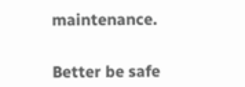maintenance.


Better be safe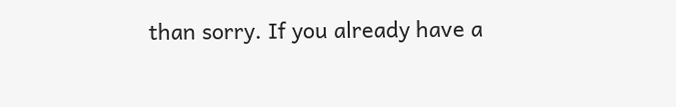than sorry. If you already have a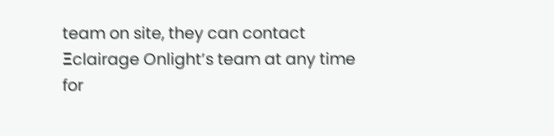team on site, they can contact Ξclairage Onlight’s team at any time for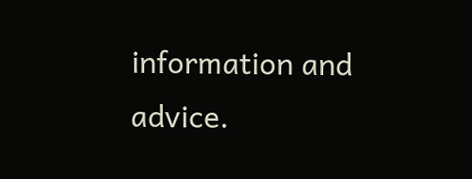information and advice.